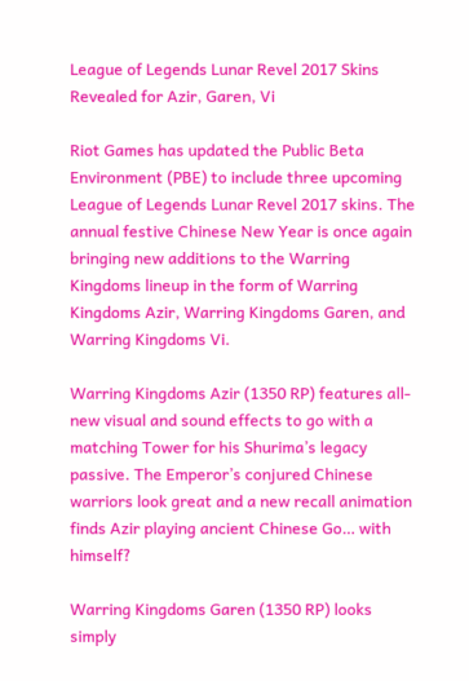League of Legends Lunar Revel 2017 Skins Revealed for Azir, Garen, Vi

Riot Games has updated the Public Beta Environment (PBE) to include three upcoming League of Legends Lunar Revel 2017 skins. The annual festive Chinese New Year is once again bringing new additions to the Warring Kingdoms lineup in the form of Warring Kingdoms Azir, Warring Kingdoms Garen, and Warring Kingdoms Vi.

Warring Kingdoms Azir (1350 RP) features all-new visual and sound effects to go with a matching Tower for his Shurima’s legacy passive. The Emperor’s conjured Chinese warriors look great and a new recall animation finds Azir playing ancient Chinese Go… with himself?

Warring Kingdoms Garen (1350 RP) looks simply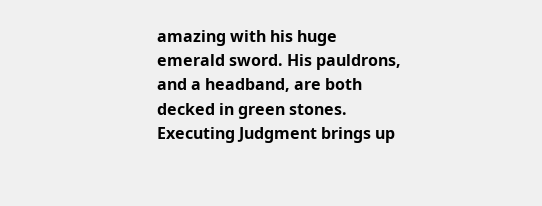amazing with his huge emerald sword. His pauldrons, and a headband, are both decked in green stones. Executing Judgment brings up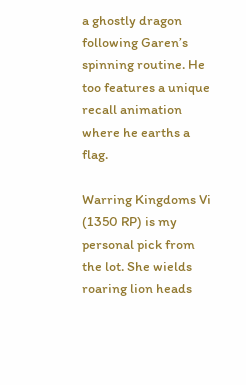a ghostly dragon following Garen’s spinning routine. He too features a unique recall animation where he earths a flag.

Warring Kingdoms Vi (1350 RP) is my personal pick from the lot. She wields roaring lion heads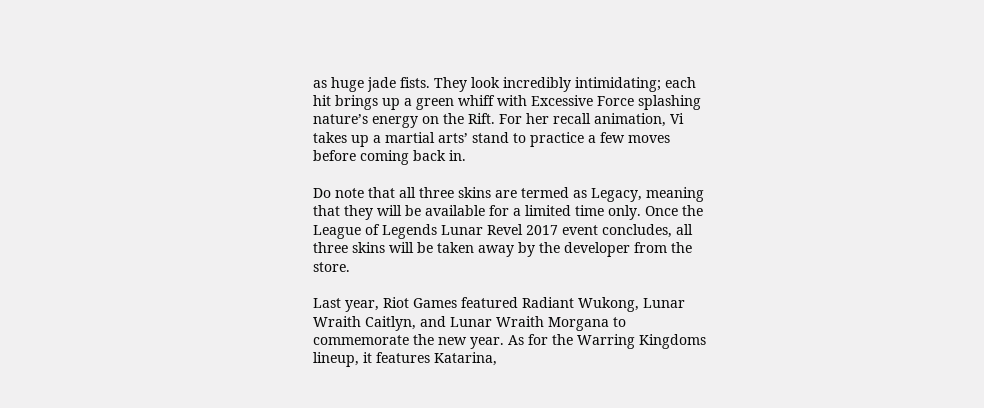as huge jade fists. They look incredibly intimidating; each hit brings up a green whiff with Excessive Force splashing nature’s energy on the Rift. For her recall animation, Vi takes up a martial arts’ stand to practice a few moves before coming back in.

Do note that all three skins are termed as Legacy, meaning that they will be available for a limited time only. Once the League of Legends Lunar Revel 2017 event concludes, all three skins will be taken away by the developer from the store.

Last year, Riot Games featured Radiant Wukong, Lunar Wraith Caitlyn, and Lunar Wraith Morgana to commemorate the new year. As for the Warring Kingdoms lineup, it features Katarina,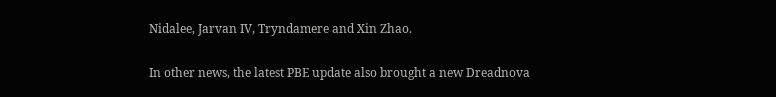Nidalee, Jarvan IV, Tryndamere and Xin Zhao.

In other news, the latest PBE update also brought a new Dreadnova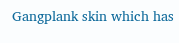Gangplank skin which has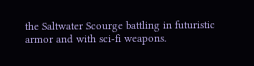the Saltwater Scourge battling in futuristic armor and with sci-fi weapons.